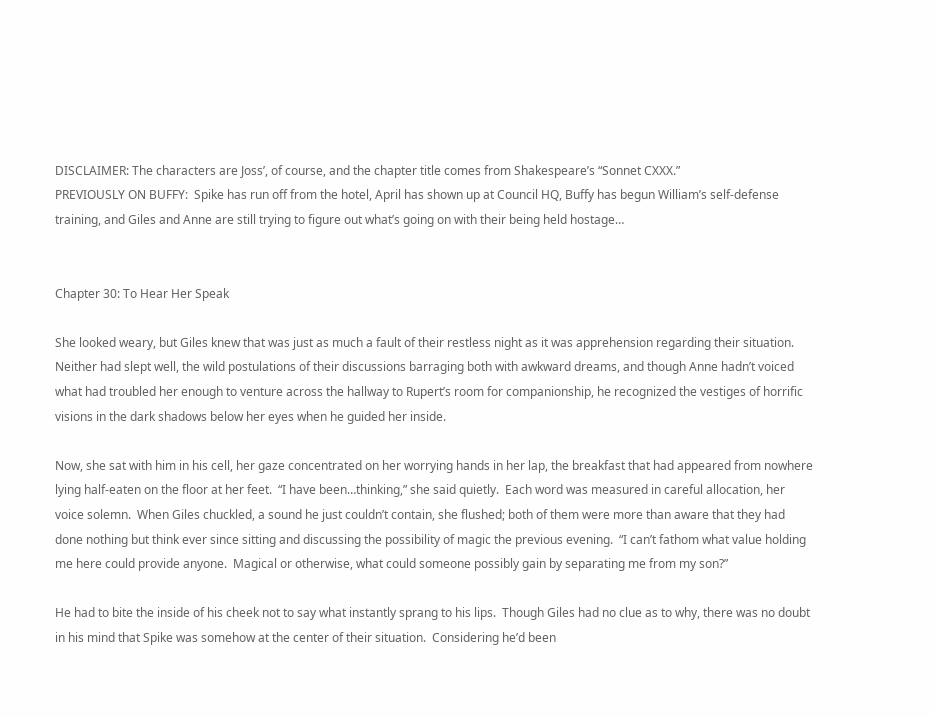DISCLAIMER: The characters are Joss’, of course, and the chapter title comes from Shakespeare’s “Sonnet CXXX.”
PREVIOUSLY ON BUFFY:  Spike has run off from the hotel, April has shown up at Council HQ, Buffy has begun William’s self-defense training, and Giles and Anne are still trying to figure out what’s going on with their being held hostage…


Chapter 30: To Hear Her Speak

She looked weary, but Giles knew that was just as much a fault of their restless night as it was apprehension regarding their situation.  Neither had slept well, the wild postulations of their discussions barraging both with awkward dreams, and though Anne hadn’t voiced what had troubled her enough to venture across the hallway to Rupert’s room for companionship, he recognized the vestiges of horrific visions in the dark shadows below her eyes when he guided her inside.

Now, she sat with him in his cell, her gaze concentrated on her worrying hands in her lap, the breakfast that had appeared from nowhere lying half-eaten on the floor at her feet.  “I have been…thinking,” she said quietly.  Each word was measured in careful allocation, her voice solemn.  When Giles chuckled, a sound he just couldn’t contain, she flushed; both of them were more than aware that they had done nothing but think ever since sitting and discussing the possibility of magic the previous evening.  “I can’t fathom what value holding me here could provide anyone.  Magical or otherwise, what could someone possibly gain by separating me from my son?”

He had to bite the inside of his cheek not to say what instantly sprang to his lips.  Though Giles had no clue as to why, there was no doubt in his mind that Spike was somehow at the center of their situation.  Considering he’d been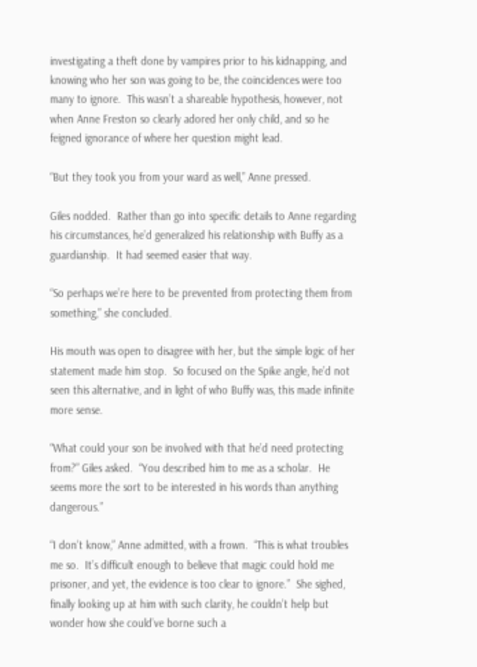investigating a theft done by vampires prior to his kidnapping, and knowing who her son was going to be, the coincidences were too many to ignore.  This wasn’t a shareable hypothesis, however, not when Anne Freston so clearly adored her only child, and so he feigned ignorance of where her question might lead.

“But they took you from your ward as well,” Anne pressed.

Giles nodded.  Rather than go into specific details to Anne regarding his circumstances, he’d generalized his relationship with Buffy as a guardianship.  It had seemed easier that way.

“So perhaps we’re here to be prevented from protecting them from something,” she concluded.

His mouth was open to disagree with her, but the simple logic of her statement made him stop.  So focused on the Spike angle, he’d not seen this alternative, and in light of who Buffy was, this made infinite more sense.

“What could your son be involved with that he’d need protecting from?” Giles asked.  “You described him to me as a scholar.  He seems more the sort to be interested in his words than anything dangerous.”

“I don’t know,” Anne admitted, with a frown.  “This is what troubles me so.  It’s difficult enough to believe that magic could hold me prisoner, and yet, the evidence is too clear to ignore.”  She sighed, finally looking up at him with such clarity, he couldn’t help but wonder how she could’ve borne such a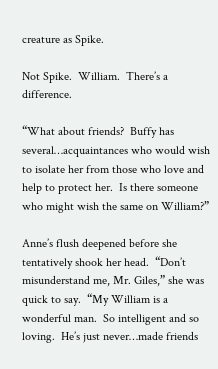creature as Spike.

Not Spike.  William.  There’s a difference.

“What about friends?  Buffy has several…acquaintances who would wish to isolate her from those who love and help to protect her.  Is there someone who might wish the same on William?”

Anne’s flush deepened before she tentatively shook her head.  “Don’t misunderstand me, Mr. Giles,” she was quick to say.  “My William is a wonderful man.  So intelligent and so loving.  He’s just never…made friends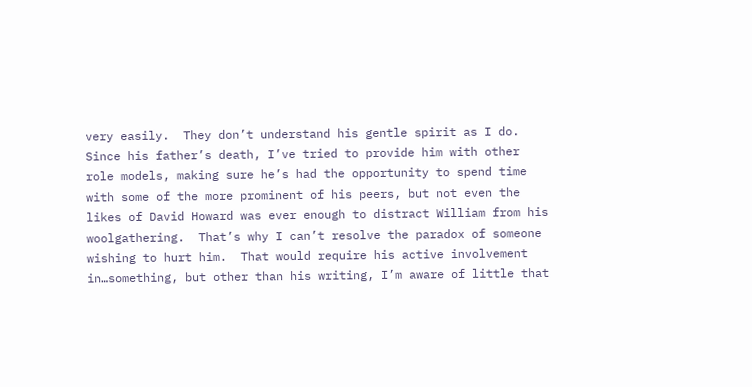very easily.  They don’t understand his gentle spirit as I do.  Since his father’s death, I’ve tried to provide him with other role models, making sure he’s had the opportunity to spend time with some of the more prominent of his peers, but not even the likes of David Howard was ever enough to distract William from his woolgathering.  That’s why I can’t resolve the paradox of someone wishing to hurt him.  That would require his active involvement in…something, but other than his writing, I’m aware of little that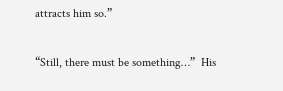attracts him so.”

“Still, there must be something…”  His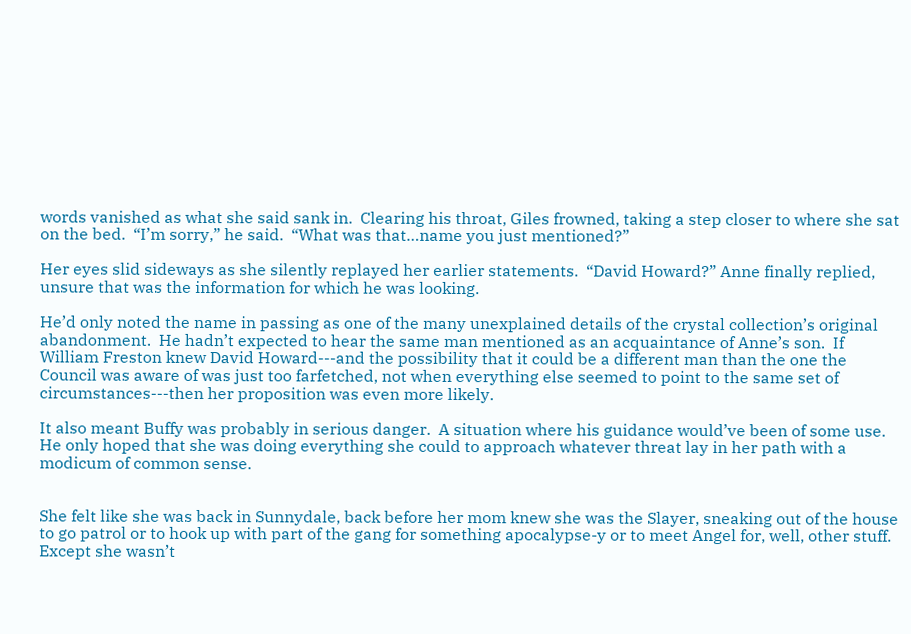words vanished as what she said sank in.  Clearing his throat, Giles frowned, taking a step closer to where she sat on the bed.  “I’m sorry,” he said.  “What was that…name you just mentioned?”

Her eyes slid sideways as she silently replayed her earlier statements.  “David Howard?” Anne finally replied, unsure that was the information for which he was looking.

He’d only noted the name in passing as one of the many unexplained details of the crystal collection’s original abandonment.  He hadn’t expected to hear the same man mentioned as an acquaintance of Anne’s son.  If William Freston knew David Howard---and the possibility that it could be a different man than the one the Council was aware of was just too farfetched, not when everything else seemed to point to the same set of circumstances---then her proposition was even more likely.

It also meant Buffy was probably in serious danger.  A situation where his guidance would’ve been of some use.  He only hoped that she was doing everything she could to approach whatever threat lay in her path with a modicum of common sense.


She felt like she was back in Sunnydale, back before her mom knew she was the Slayer, sneaking out of the house to go patrol or to hook up with part of the gang for something apocalypse-y or to meet Angel for, well, other stuff.  Except she wasn’t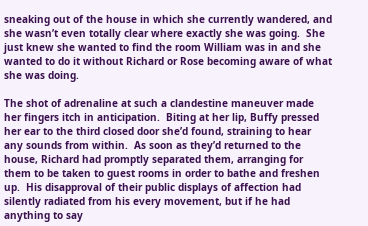sneaking out of the house in which she currently wandered, and she wasn’t even totally clear where exactly she was going.  She just knew she wanted to find the room William was in and she wanted to do it without Richard or Rose becoming aware of what she was doing.

The shot of adrenaline at such a clandestine maneuver made her fingers itch in anticipation.  Biting at her lip, Buffy pressed her ear to the third closed door she’d found, straining to hear any sounds from within.  As soon as they’d returned to the house, Richard had promptly separated them, arranging for them to be taken to guest rooms in order to bathe and freshen up.  His disapproval of their public displays of affection had silently radiated from his every movement, but if he had anything to say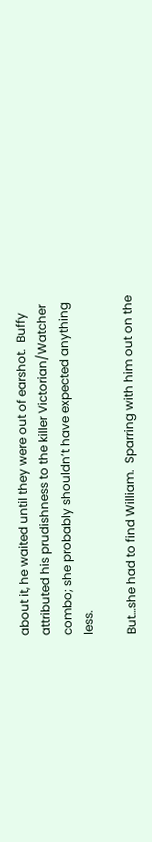about it, he waited until they were out of earshot.  Buffy attributed his prudishness to the killer Victorian/Watcher combo; she probably shouldn’t have expected anything less.

But…she had to find William.  Sparring with him out on the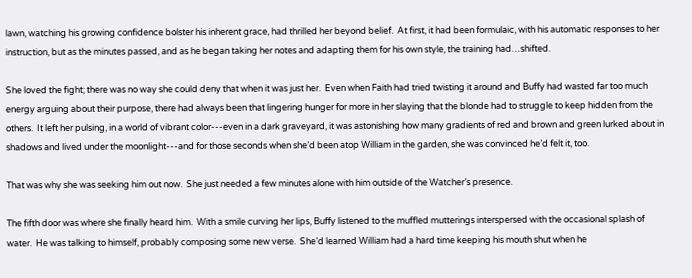lawn, watching his growing confidence bolster his inherent grace, had thrilled her beyond belief.  At first, it had been formulaic, with his automatic responses to her instruction, but as the minutes passed, and as he began taking her notes and adapting them for his own style, the training had…shifted.

She loved the fight; there was no way she could deny that when it was just her.  Even when Faith had tried twisting it around and Buffy had wasted far too much energy arguing about their purpose, there had always been that lingering hunger for more in her slaying that the blonde had to struggle to keep hidden from the others.  It left her pulsing, in a world of vibrant color---even in a dark graveyard, it was astonishing how many gradients of red and brown and green lurked about in shadows and lived under the moonlight---and for those seconds when she’d been atop William in the garden, she was convinced he’d felt it, too.

That was why she was seeking him out now.  She just needed a few minutes alone with him outside of the Watcher’s presence.

The fifth door was where she finally heard him.  With a smile curving her lips, Buffy listened to the muffled mutterings interspersed with the occasional splash of water.  He was talking to himself, probably composing some new verse.  She’d learned William had a hard time keeping his mouth shut when he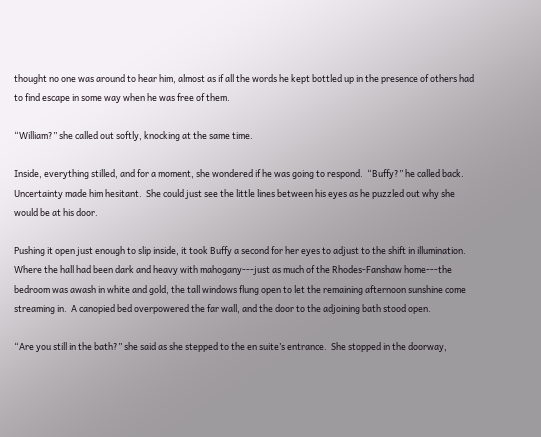thought no one was around to hear him, almost as if all the words he kept bottled up in the presence of others had to find escape in some way when he was free of them.

“William?” she called out softly, knocking at the same time.

Inside, everything stilled, and for a moment, she wondered if he was going to respond.  “Buffy?” he called back.  Uncertainty made him hesitant.  She could just see the little lines between his eyes as he puzzled out why she would be at his door.

Pushing it open just enough to slip inside, it took Buffy a second for her eyes to adjust to the shift in illumination.  Where the hall had been dark and heavy with mahogany---just as much of the Rhodes-Fanshaw home---the bedroom was awash in white and gold, the tall windows flung open to let the remaining afternoon sunshine come streaming in.  A canopied bed overpowered the far wall, and the door to the adjoining bath stood open.

“Are you still in the bath?” she said as she stepped to the en suite’s entrance.  She stopped in the doorway,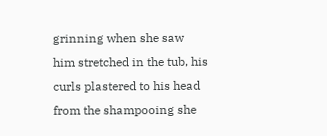grinning when she saw him stretched in the tub, his curls plastered to his head from the shampooing she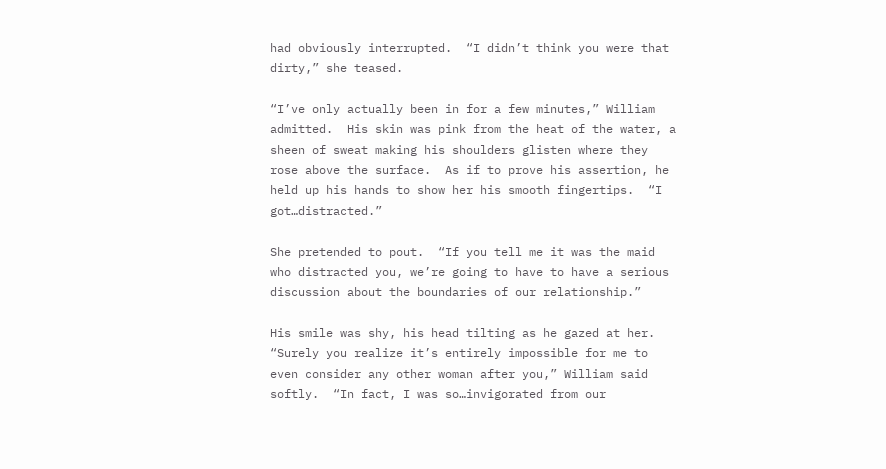had obviously interrupted.  “I didn’t think you were that dirty,” she teased.

“I’ve only actually been in for a few minutes,” William admitted.  His skin was pink from the heat of the water, a sheen of sweat making his shoulders glisten where they rose above the surface.  As if to prove his assertion, he held up his hands to show her his smooth fingertips.  “I got…distracted.”

She pretended to pout.  “If you tell me it was the maid who distracted you, we’re going to have to have a serious discussion about the boundaries of our relationship.”

His smile was shy, his head tilting as he gazed at her.  “Surely you realize it’s entirely impossible for me to even consider any other woman after you,” William said softly.  “In fact, I was so…invigorated from our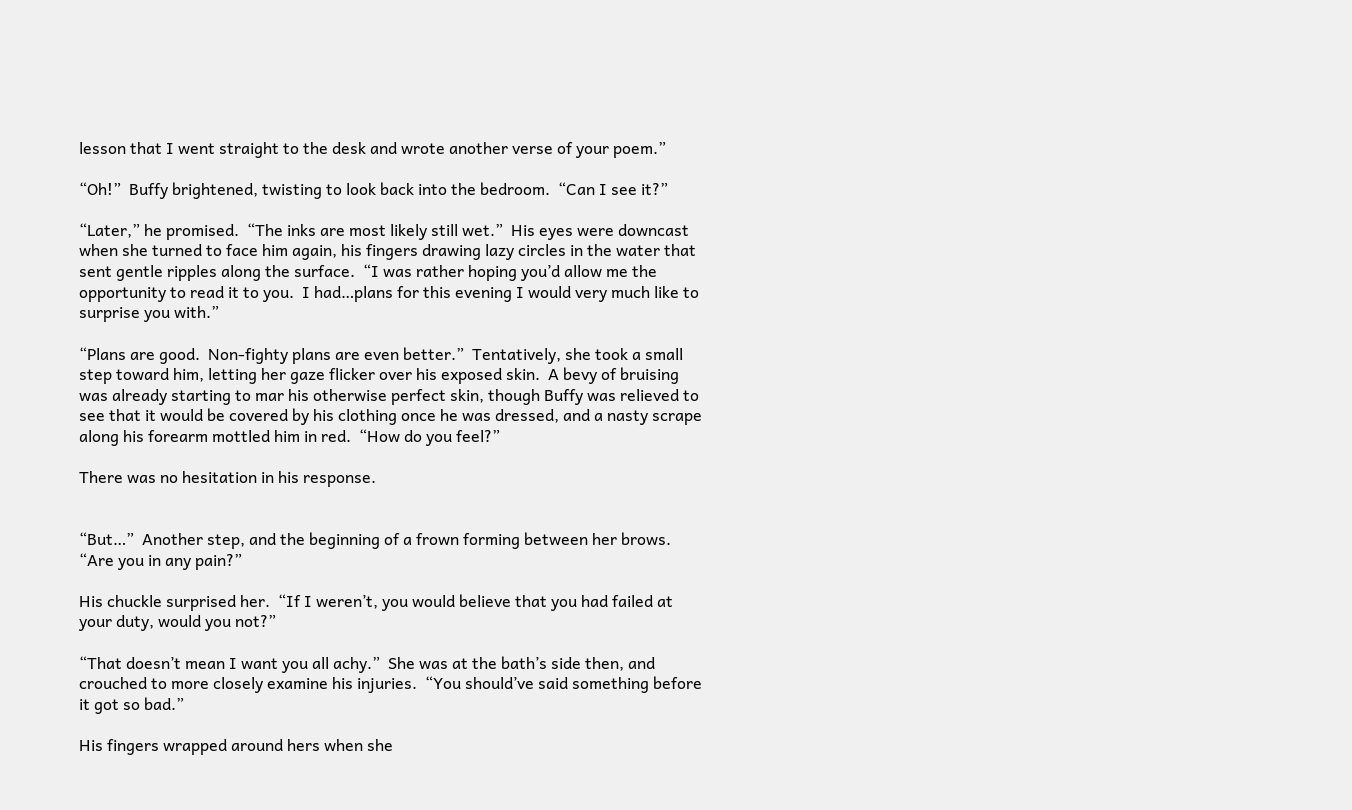lesson that I went straight to the desk and wrote another verse of your poem.”

“Oh!”  Buffy brightened, twisting to look back into the bedroom.  “Can I see it?”

“Later,” he promised.  “The inks are most likely still wet.”  His eyes were downcast when she turned to face him again, his fingers drawing lazy circles in the water that sent gentle ripples along the surface.  “I was rather hoping you’d allow me the opportunity to read it to you.  I had…plans for this evening I would very much like to surprise you with.”

“Plans are good.  Non-fighty plans are even better.”  Tentatively, she took a small step toward him, letting her gaze flicker over his exposed skin.  A bevy of bruising was already starting to mar his otherwise perfect skin, though Buffy was relieved to see that it would be covered by his clothing once he was dressed, and a nasty scrape along his forearm mottled him in red.  “How do you feel?”

There was no hesitation in his response.


“But…”  Another step, and the beginning of a frown forming between her brows.  “Are you in any pain?”

His chuckle surprised her.  “If I weren’t, you would believe that you had failed at your duty, would you not?”

“That doesn’t mean I want you all achy.”  She was at the bath’s side then, and crouched to more closely examine his injuries.  “You should’ve said something before it got so bad.”

His fingers wrapped around hers when she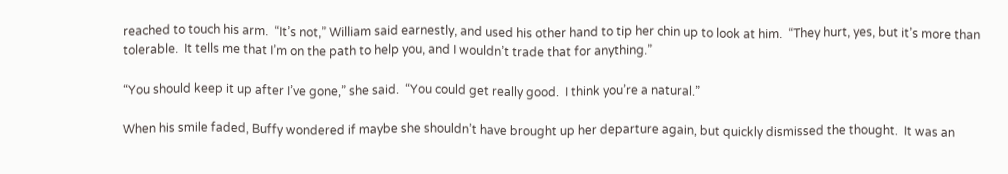reached to touch his arm.  “It’s not,” William said earnestly, and used his other hand to tip her chin up to look at him.  “They hurt, yes, but it’s more than tolerable.  It tells me that I’m on the path to help you, and I wouldn’t trade that for anything.”

“You should keep it up after I’ve gone,” she said.  “You could get really good.  I think you’re a natural.”

When his smile faded, Buffy wondered if maybe she shouldn’t have brought up her departure again, but quickly dismissed the thought.  It was an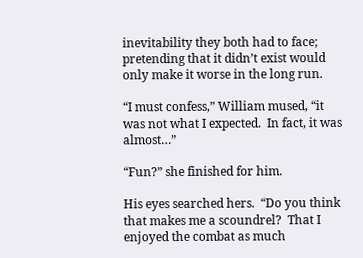inevitability they both had to face; pretending that it didn’t exist would only make it worse in the long run.

“I must confess,” William mused, “it was not what I expected.  In fact, it was almost…”

“Fun?” she finished for him.

His eyes searched hers.  “Do you think that makes me a scoundrel?  That I enjoyed the combat as much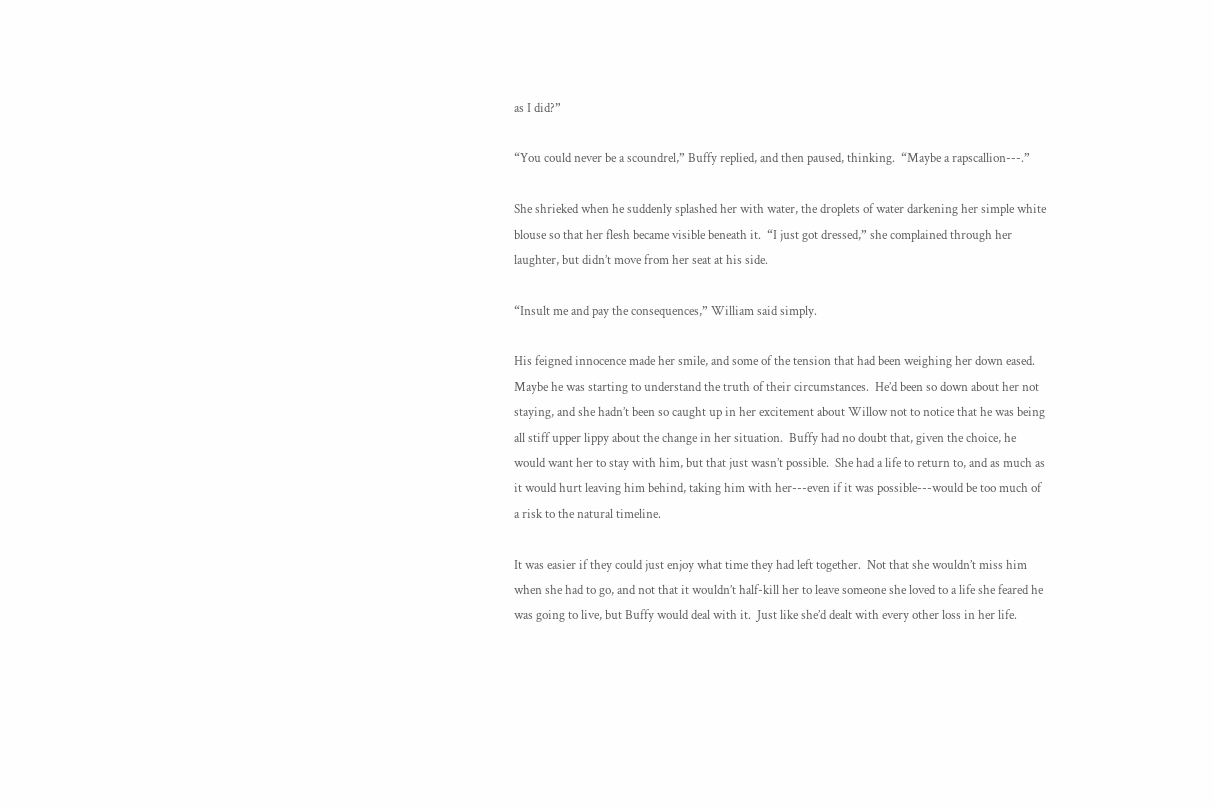as I did?”

“You could never be a scoundrel,” Buffy replied, and then paused, thinking.  “Maybe a rapscallion---.”

She shrieked when he suddenly splashed her with water, the droplets of water darkening her simple white blouse so that her flesh became visible beneath it.  “I just got dressed,” she complained through her laughter, but didn’t move from her seat at his side.

“Insult me and pay the consequences,” William said simply.

His feigned innocence made her smile, and some of the tension that had been weighing her down eased.  Maybe he was starting to understand the truth of their circumstances.  He’d been so down about her not staying, and she hadn’t been so caught up in her excitement about Willow not to notice that he was being all stiff upper lippy about the change in her situation.  Buffy had no doubt that, given the choice, he would want her to stay with him, but that just wasn’t possible.  She had a life to return to, and as much as it would hurt leaving him behind, taking him with her---even if it was possible---would be too much of a risk to the natural timeline.

It was easier if they could just enjoy what time they had left together.  Not that she wouldn’t miss him when she had to go, and not that it wouldn’t half-kill her to leave someone she loved to a life she feared he was going to live, but Buffy would deal with it.  Just like she’d dealt with every other loss in her life.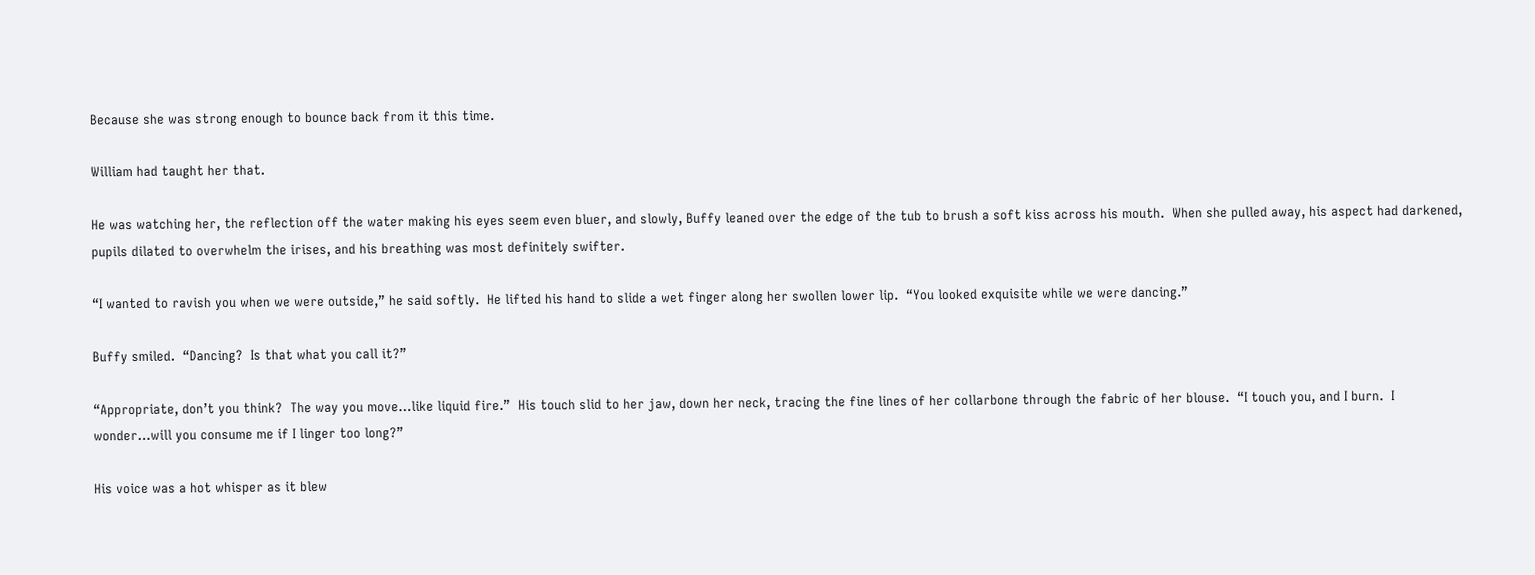Because she was strong enough to bounce back from it this time.

William had taught her that.

He was watching her, the reflection off the water making his eyes seem even bluer, and slowly, Buffy leaned over the edge of the tub to brush a soft kiss across his mouth.  When she pulled away, his aspect had darkened, pupils dilated to overwhelm the irises, and his breathing was most definitely swifter.

“I wanted to ravish you when we were outside,” he said softly.  He lifted his hand to slide a wet finger along her swollen lower lip.  “You looked exquisite while we were dancing.”

Buffy smiled.  “Dancing?  Is that what you call it?”

“Appropriate, don’t you think?  The way you move…like liquid fire.”  His touch slid to her jaw, down her neck, tracing the fine lines of her collarbone through the fabric of her blouse.  “I touch you, and I burn.  I wonder…will you consume me if I linger too long?”

His voice was a hot whisper as it blew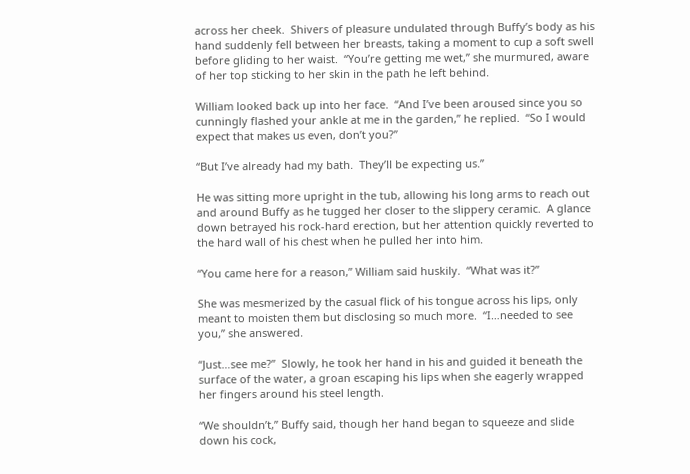across her cheek.  Shivers of pleasure undulated through Buffy’s body as his hand suddenly fell between her breasts, taking a moment to cup a soft swell before gliding to her waist.  “You’re getting me wet,” she murmured, aware of her top sticking to her skin in the path he left behind.

William looked back up into her face.  “And I’ve been aroused since you so cunningly flashed your ankle at me in the garden,” he replied.  “So I would expect that makes us even, don’t you?”

“But I’ve already had my bath.  They’ll be expecting us.”

He was sitting more upright in the tub, allowing his long arms to reach out and around Buffy as he tugged her closer to the slippery ceramic.  A glance down betrayed his rock-hard erection, but her attention quickly reverted to the hard wall of his chest when he pulled her into him.

“You came here for a reason,” William said huskily.  “What was it?”

She was mesmerized by the casual flick of his tongue across his lips, only meant to moisten them but disclosing so much more.  “I…needed to see you,” she answered.

“Just…see me?”  Slowly, he took her hand in his and guided it beneath the surface of the water, a groan escaping his lips when she eagerly wrapped her fingers around his steel length.

“We shouldn’t,” Buffy said, though her hand began to squeeze and slide down his cock,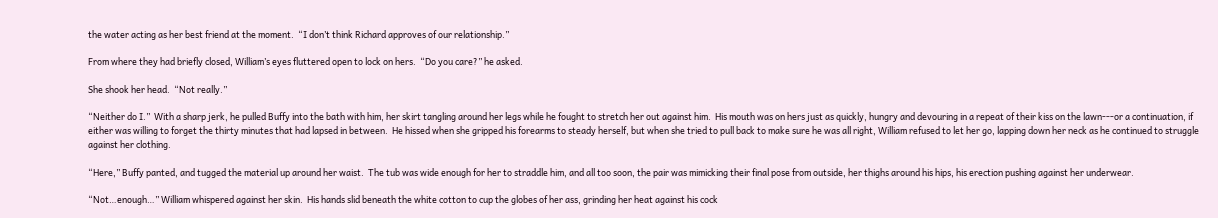the water acting as her best friend at the moment.  “I don’t think Richard approves of our relationship.”

From where they had briefly closed, William’s eyes fluttered open to lock on hers.  “Do you care?” he asked.

She shook her head.  “Not really.”

“Neither do I.”  With a sharp jerk, he pulled Buffy into the bath with him, her skirt tangling around her legs while he fought to stretch her out against him.  His mouth was on hers just as quickly, hungry and devouring in a repeat of their kiss on the lawn---or a continuation, if either was willing to forget the thirty minutes that had lapsed in between.  He hissed when she gripped his forearms to steady herself, but when she tried to pull back to make sure he was all right, William refused to let her go, lapping down her neck as he continued to struggle against her clothing.

“Here,” Buffy panted, and tugged the material up around her waist.  The tub was wide enough for her to straddle him, and all too soon, the pair was mimicking their final pose from outside, her thighs around his hips, his erection pushing against her underwear.

“Not…enough…” William whispered against her skin.  His hands slid beneath the white cotton to cup the globes of her ass, grinding her heat against his cock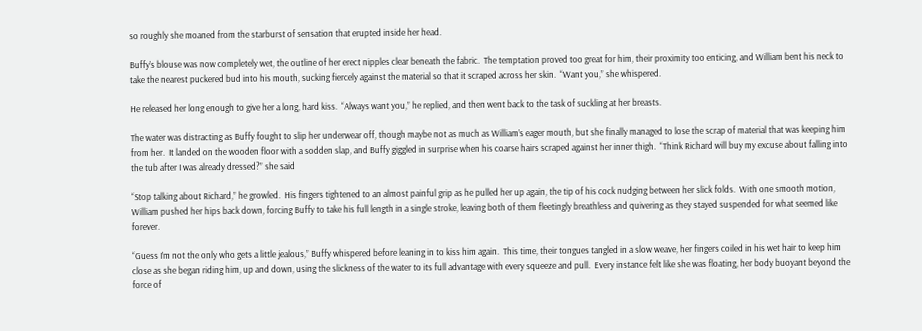so roughly she moaned from the starburst of sensation that erupted inside her head.

Buffy’s blouse was now completely wet, the outline of her erect nipples clear beneath the fabric.  The temptation proved too great for him, their proximity too enticing, and William bent his neck to take the nearest puckered bud into his mouth, sucking fiercely against the material so that it scraped across her skin.  “Want you,” she whispered.

He released her long enough to give her a long, hard kiss.  “Always want you,” he replied, and then went back to the task of suckling at her breasts.

The water was distracting as Buffy fought to slip her underwear off, though maybe not as much as William’s eager mouth, but she finally managed to lose the scrap of material that was keeping him from her.  It landed on the wooden floor with a sodden slap, and Buffy giggled in surprise when his coarse hairs scraped against her inner thigh.  “Think Richard will buy my excuse about falling into the tub after I was already dressed?” she said

“Stop talking about Richard,” he growled.  His fingers tightened to an almost painful grip as he pulled her up again, the tip of his cock nudging between her slick folds.  With one smooth motion, William pushed her hips back down, forcing Buffy to take his full length in a single stroke, leaving both of them fleetingly breathless and quivering as they stayed suspended for what seemed like forever.

“Guess I’m not the only who gets a little jealous,” Buffy whispered before leaning in to kiss him again.  This time, their tongues tangled in a slow weave, her fingers coiled in his wet hair to keep him close as she began riding him, up and down, using the slickness of the water to its full advantage with every squeeze and pull.  Every instance felt like she was floating, her body buoyant beyond the force of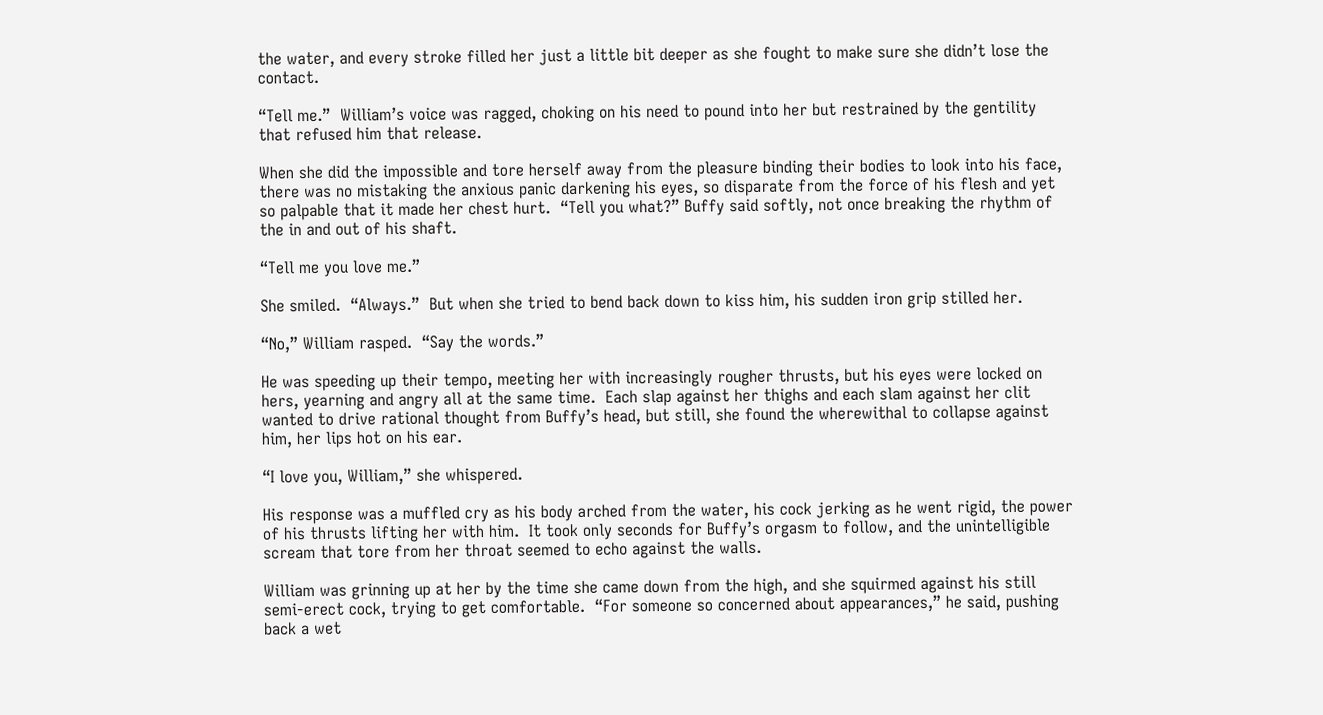the water, and every stroke filled her just a little bit deeper as she fought to make sure she didn’t lose the contact.

“Tell me.”  William’s voice was ragged, choking on his need to pound into her but restrained by the gentility that refused him that release.

When she did the impossible and tore herself away from the pleasure binding their bodies to look into his face, there was no mistaking the anxious panic darkening his eyes, so disparate from the force of his flesh and yet so palpable that it made her chest hurt.  “Tell you what?” Buffy said softly, not once breaking the rhythm of the in and out of his shaft.

“Tell me you love me.”

She smiled.  “Always.”  But when she tried to bend back down to kiss him, his sudden iron grip stilled her.

“No,” William rasped.  “Say the words.”

He was speeding up their tempo, meeting her with increasingly rougher thrusts, but his eyes were locked on hers, yearning and angry all at the same time.  Each slap against her thighs and each slam against her clit wanted to drive rational thought from Buffy’s head, but still, she found the wherewithal to collapse against him, her lips hot on his ear.

“I love you, William,” she whispered.

His response was a muffled cry as his body arched from the water, his cock jerking as he went rigid, the power of his thrusts lifting her with him.  It took only seconds for Buffy’s orgasm to follow, and the unintelligible scream that tore from her throat seemed to echo against the walls.

William was grinning up at her by the time she came down from the high, and she squirmed against his still semi-erect cock, trying to get comfortable.  “For someone so concerned about appearances,” he said, pushing back a wet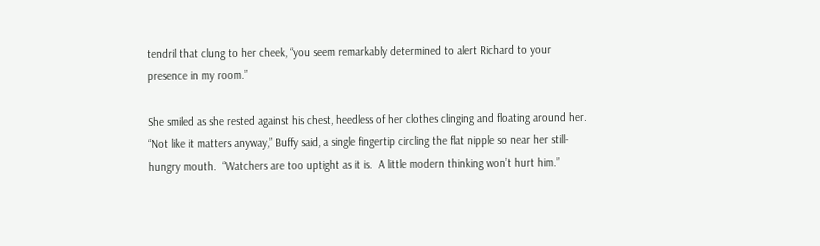tendril that clung to her cheek, “you seem remarkably determined to alert Richard to your presence in my room.”

She smiled as she rested against his chest, heedless of her clothes clinging and floating around her.  “Not like it matters anyway,” Buffy said, a single fingertip circling the flat nipple so near her still-hungry mouth.  “Watchers are too uptight as it is.  A little modern thinking won’t hurt him.”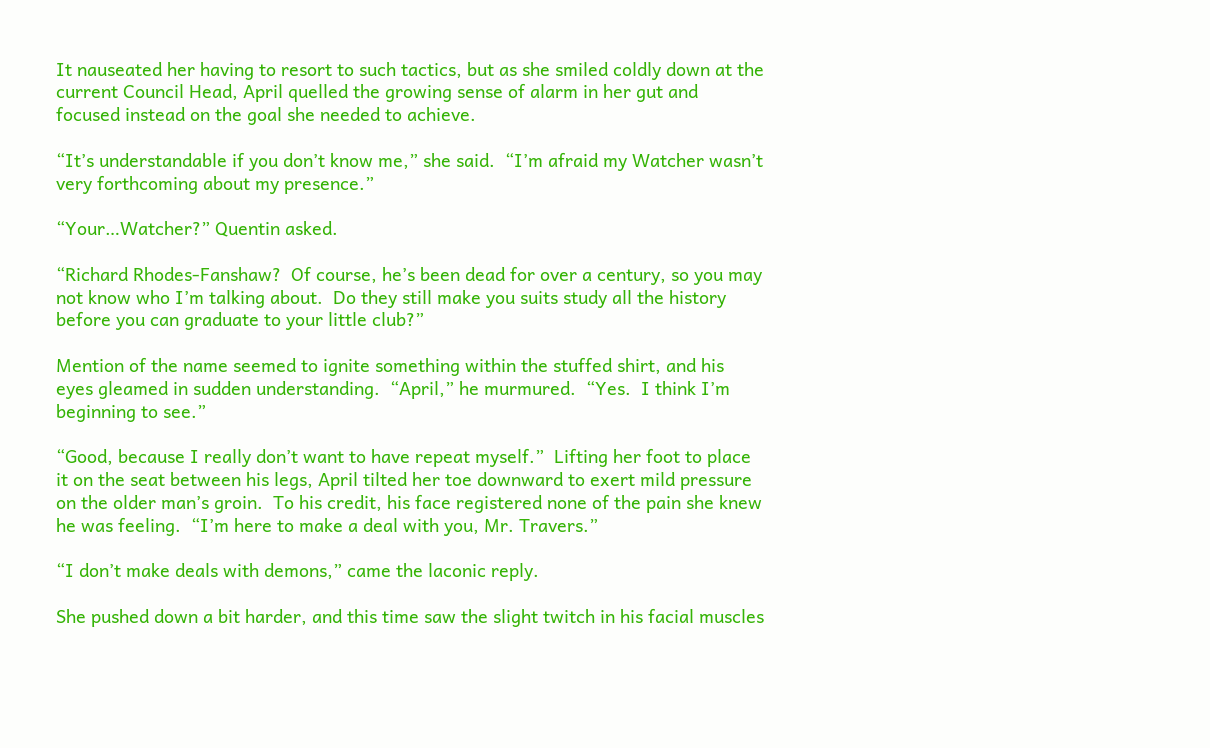It nauseated her having to resort to such tactics, but as she smiled coldly down at the current Council Head, April quelled the growing sense of alarm in her gut and focused instead on the goal she needed to achieve.

“It’s understandable if you don’t know me,” she said.  “I’m afraid my Watcher wasn’t very forthcoming about my presence.”

“Your…Watcher?” Quentin asked.

“Richard Rhodes-Fanshaw?  Of course, he’s been dead for over a century, so you may not know who I’m talking about.  Do they still make you suits study all the history before you can graduate to your little club?”

Mention of the name seemed to ignite something within the stuffed shirt, and his eyes gleamed in sudden understanding.  “April,” he murmured.  “Yes.  I think I’m beginning to see.”

“Good, because I really don’t want to have repeat myself.”  Lifting her foot to place it on the seat between his legs, April tilted her toe downward to exert mild pressure on the older man’s groin.  To his credit, his face registered none of the pain she knew he was feeling.  “I’m here to make a deal with you, Mr. Travers.”

“I don’t make deals with demons,” came the laconic reply.

She pushed down a bit harder, and this time saw the slight twitch in his facial muscles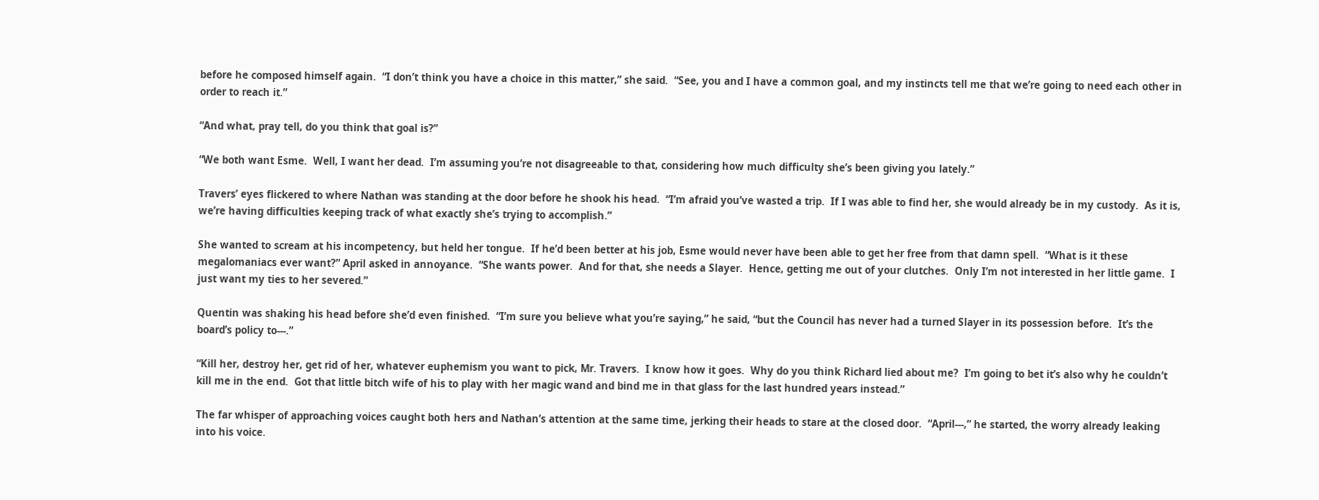before he composed himself again.  “I don’t think you have a choice in this matter,” she said.  “See, you and I have a common goal, and my instincts tell me that we’re going to need each other in order to reach it.”

“And what, pray tell, do you think that goal is?”

“We both want Esme.  Well, I want her dead.  I’m assuming you’re not disagreeable to that, considering how much difficulty she’s been giving you lately.”

Travers’ eyes flickered to where Nathan was standing at the door before he shook his head.  “I’m afraid you’ve wasted a trip.  If I was able to find her, she would already be in my custody.  As it is, we’re having difficulties keeping track of what exactly she’s trying to accomplish.”

She wanted to scream at his incompetency, but held her tongue.  If he’d been better at his job, Esme would never have been able to get her free from that damn spell.  “What is it these megalomaniacs ever want?” April asked in annoyance.  “She wants power.  And for that, she needs a Slayer.  Hence, getting me out of your clutches.  Only I’m not interested in her little game.  I just want my ties to her severed.”

Quentin was shaking his head before she’d even finished.  “I’m sure you believe what you’re saying,” he said, “but the Council has never had a turned Slayer in its possession before.  It’s the board’s policy to---.”

“Kill her, destroy her, get rid of her, whatever euphemism you want to pick, Mr. Travers.  I know how it goes.  Why do you think Richard lied about me?  I’m going to bet it’s also why he couldn’t kill me in the end.  Got that little bitch wife of his to play with her magic wand and bind me in that glass for the last hundred years instead.”

The far whisper of approaching voices caught both hers and Nathan’s attention at the same time, jerking their heads to stare at the closed door.  “April---,” he started, the worry already leaking into his voice.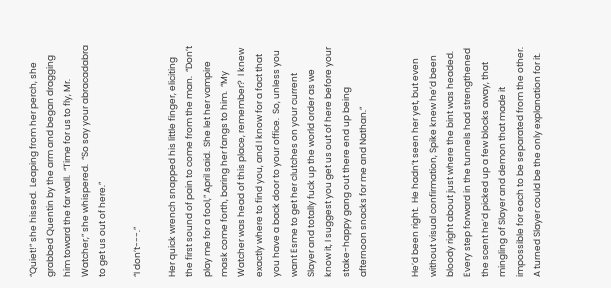“Quiet!” she hissed.  Leaping from her perch, she grabbed Quentin by the arm and began dragging him toward the far wall.  “Time for us to fly, Mr. Watcher,” she whispered.  “So say your abracadabra to get us out of here.”

“I don’t---.”

Her quick wrench snapped his little finger, eliciting the first sound of pain to come from the man.  “Don’t play me for a fool,” April said.  She let her vampire mask come forth, baring her fangs to him.  “My Watcher was head of this place, remember?  I knew exactly where to find you, and I know for a fact that you have a back door to your office.  So, unless you want Esme to get her clutches on your current Slayer and totally fuck up the world order as we know it, I suggest you get us out of here before your stake-happy gang out there end up being afternoon snacks for me and Nathan.”


He’d been right.  He hadn’t seen her yet, but even without visual confirmation, Spike knew he’d been bloody right about just where the bint was headed.  Every step forward in the tunnels had strengthened the scent he’d picked up a few blocks away, that mingling of Slayer and demon that made it impossible for each to be separated from the other.  A turned Slayer could be the only explanation for it.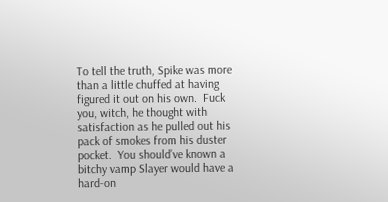To tell the truth, Spike was more than a little chuffed at having figured it out on his own.  Fuck you, witch, he thought with satisfaction as he pulled out his pack of smokes from his duster pocket.  You should’ve known a bitchy vamp Slayer would have a hard-on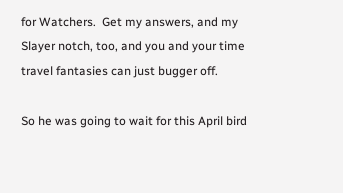for Watchers.  Get my answers, and my Slayer notch, too, and you and your time travel fantasies can just bugger off.

So he was going to wait for this April bird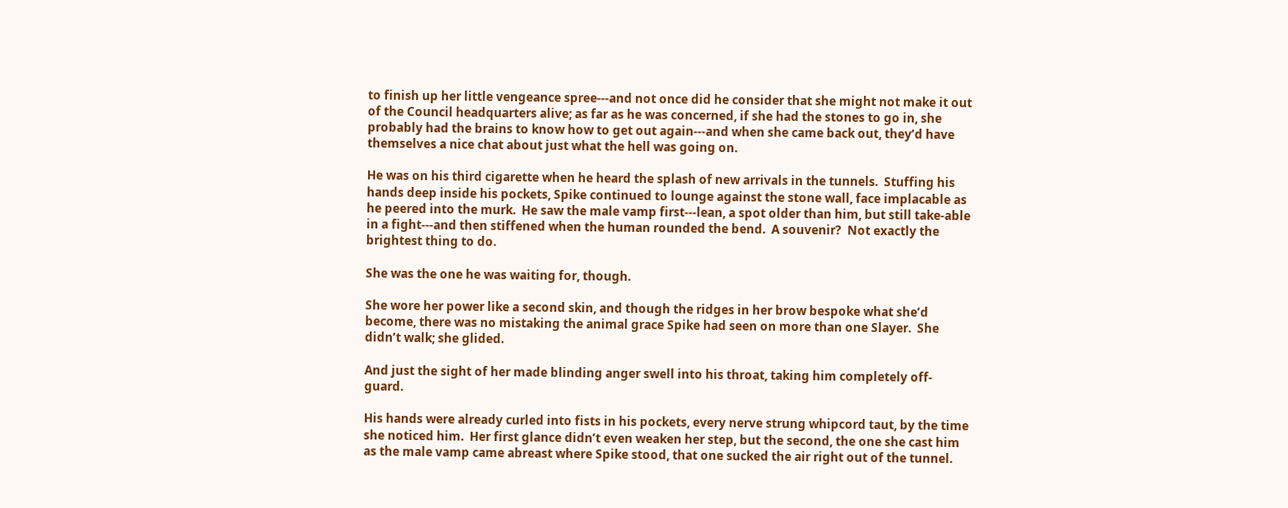to finish up her little vengeance spree---and not once did he consider that she might not make it out of the Council headquarters alive; as far as he was concerned, if she had the stones to go in, she probably had the brains to know how to get out again---and when she came back out, they’d have themselves a nice chat about just what the hell was going on.

He was on his third cigarette when he heard the splash of new arrivals in the tunnels.  Stuffing his hands deep inside his pockets, Spike continued to lounge against the stone wall, face implacable as he peered into the murk.  He saw the male vamp first---lean, a spot older than him, but still take-able in a fight---and then stiffened when the human rounded the bend.  A souvenir?  Not exactly the brightest thing to do.

She was the one he was waiting for, though.

She wore her power like a second skin, and though the ridges in her brow bespoke what she’d become, there was no mistaking the animal grace Spike had seen on more than one Slayer.  She didn’t walk; she glided.

And just the sight of her made blinding anger swell into his throat, taking him completely off-guard.

His hands were already curled into fists in his pockets, every nerve strung whipcord taut, by the time she noticed him.  Her first glance didn’t even weaken her step, but the second, the one she cast him as the male vamp came abreast where Spike stood, that one sucked the air right out of the tunnel.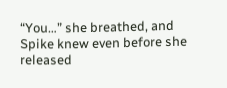“You…” she breathed, and Spike knew even before she released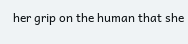her grip on the human that she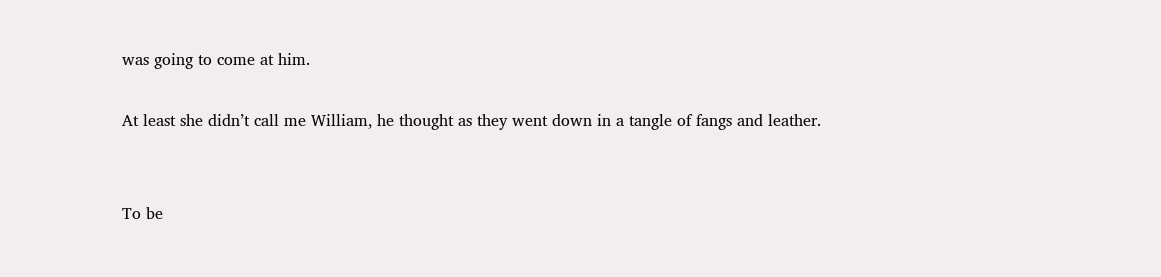was going to come at him.

At least she didn’t call me William, he thought as they went down in a tangle of fangs and leather.


To be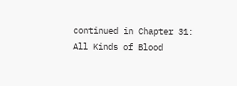continued in Chapter 31: All Kinds of Blood